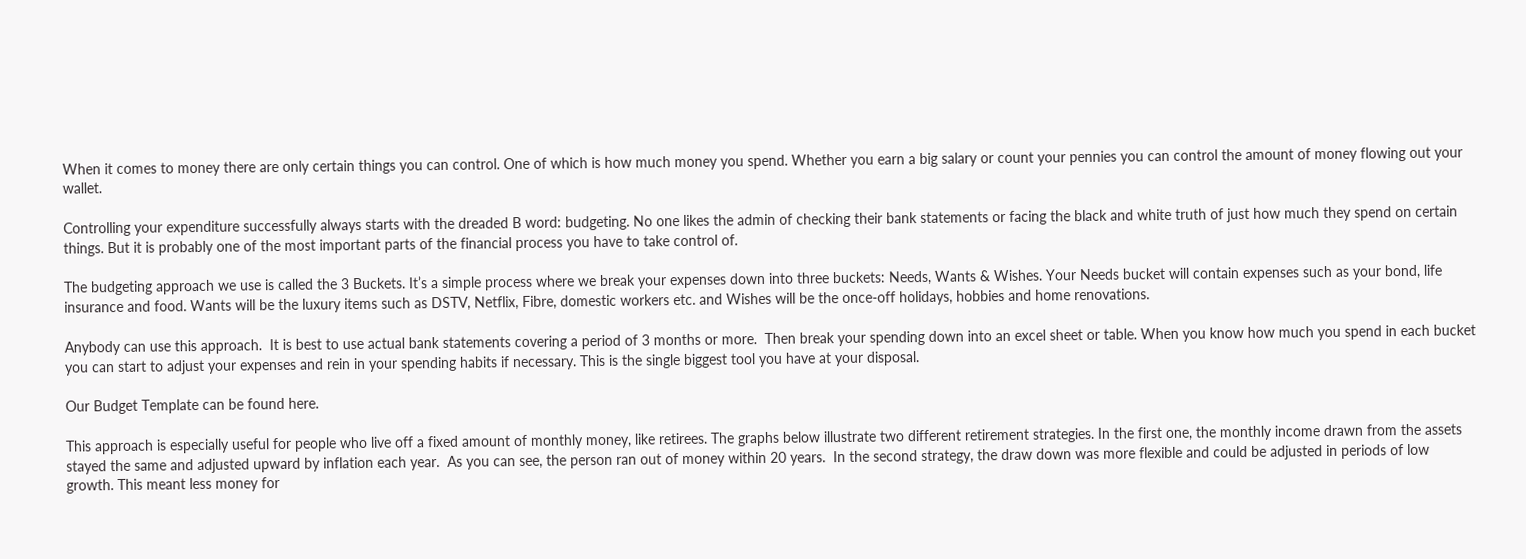When it comes to money there are only certain things you can control. One of which is how much money you spend. Whether you earn a big salary or count your pennies you can control the amount of money flowing out your wallet.

Controlling your expenditure successfully always starts with the dreaded B word: budgeting. No one likes the admin of checking their bank statements or facing the black and white truth of just how much they spend on certain things. But it is probably one of the most important parts of the financial process you have to take control of.

The budgeting approach we use is called the 3 Buckets. It’s a simple process where we break your expenses down into three buckets: Needs, Wants & Wishes. Your Needs bucket will contain expenses such as your bond, life insurance and food. Wants will be the luxury items such as DSTV, Netflix, Fibre, domestic workers etc. and Wishes will be the once-off holidays, hobbies and home renovations.

Anybody can use this approach.  It is best to use actual bank statements covering a period of 3 months or more.  Then break your spending down into an excel sheet or table. When you know how much you spend in each bucket you can start to adjust your expenses and rein in your spending habits if necessary. This is the single biggest tool you have at your disposal.

Our Budget Template can be found here.

This approach is especially useful for people who live off a fixed amount of monthly money, like retirees. The graphs below illustrate two different retirement strategies. In the first one, the monthly income drawn from the assets stayed the same and adjusted upward by inflation each year.  As you can see, the person ran out of money within 20 years.  In the second strategy, the draw down was more flexible and could be adjusted in periods of low growth. This meant less money for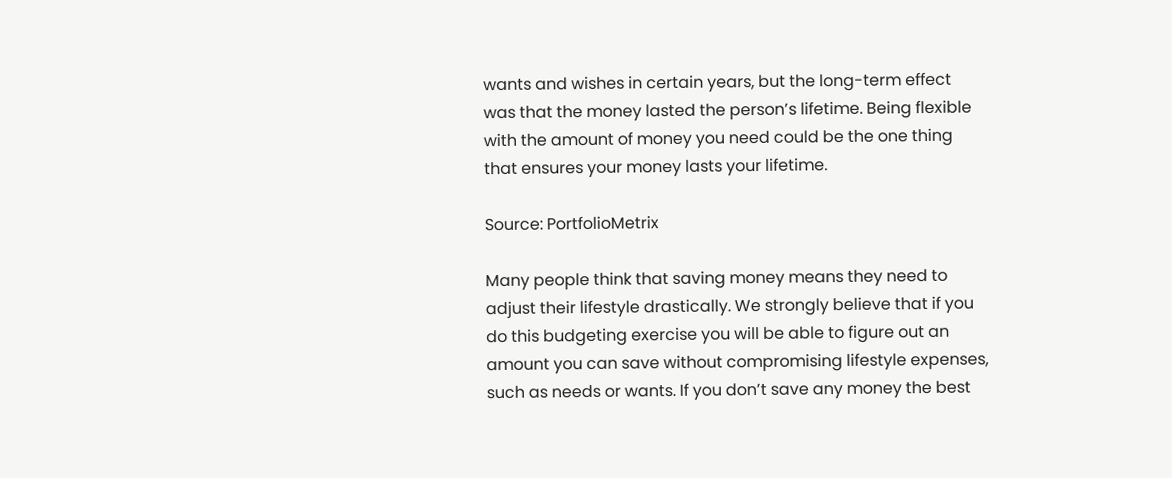wants and wishes in certain years, but the long-term effect was that the money lasted the person’s lifetime. Being flexible with the amount of money you need could be the one thing that ensures your money lasts your lifetime.

Source: PortfolioMetrix

Many people think that saving money means they need to adjust their lifestyle drastically. We strongly believe that if you do this budgeting exercise you will be able to figure out an amount you can save without compromising lifestyle expenses, such as needs or wants. If you don’t save any money the best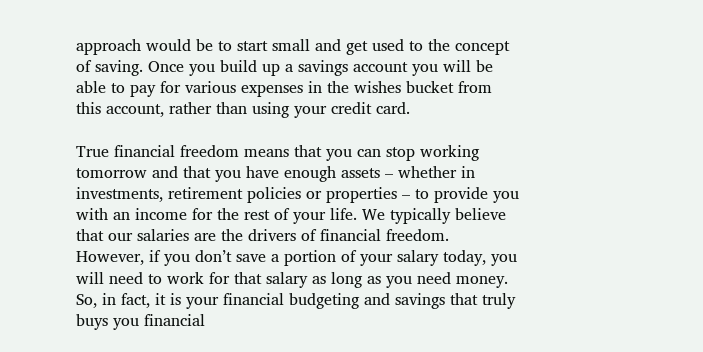approach would be to start small and get used to the concept of saving. Once you build up a savings account you will be able to pay for various expenses in the wishes bucket from this account, rather than using your credit card.

True financial freedom means that you can stop working tomorrow and that you have enough assets – whether in investments, retirement policies or properties – to provide you with an income for the rest of your life. We typically believe that our salaries are the drivers of financial freedom. However, if you don’t save a portion of your salary today, you will need to work for that salary as long as you need money. So, in fact, it is your financial budgeting and savings that truly buys you financial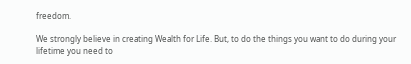freedom.

We strongly believe in creating Wealth for Life. But, to do the things you want to do during your lifetime you need to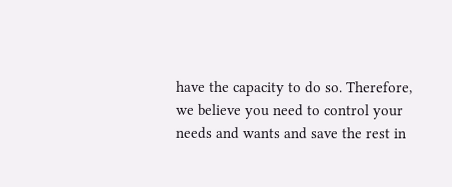have the capacity to do so. Therefore, we believe you need to control your needs and wants and save the rest in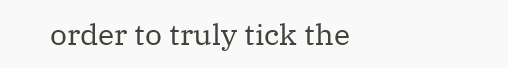order to truly tick the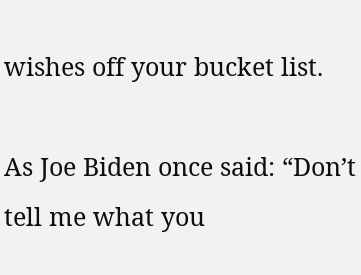wishes off your bucket list.

As Joe Biden once said: “Don’t tell me what you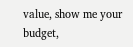value, show me your budget,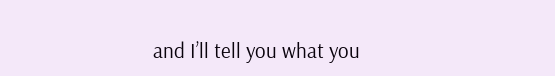and I’ll tell you what you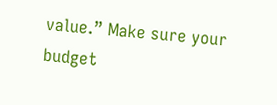value.” Make sure your budget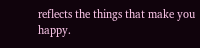reflects the things that make you happy.